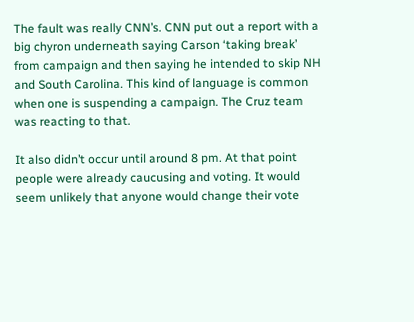The fault was really CNN’s. CNN put out a report with a big chyron underneath saying Carson ‘taking break’ from campaign and then saying he intended to skip NH and South Carolina. This kind of language is common when one is suspending a campaign. The Cruz team was reacting to that.

It also didn’t occur until around 8 pm. At that point people were already caucusing and voting. It would seem unlikely that anyone would change their vote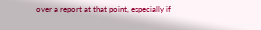over a report at that point, especially if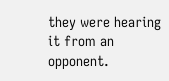they were hearing it from an opponent.